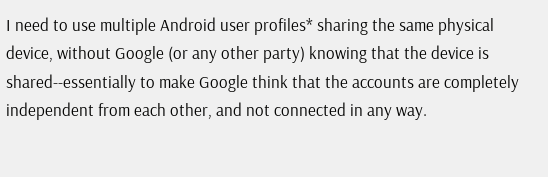I need to use multiple Android user profiles* sharing the same physical device, without Google (or any other party) knowing that the device is shared--essentially to make Google think that the accounts are completely independent from each other, and not connected in any way.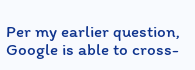Per my earlier question, Google is able to cross-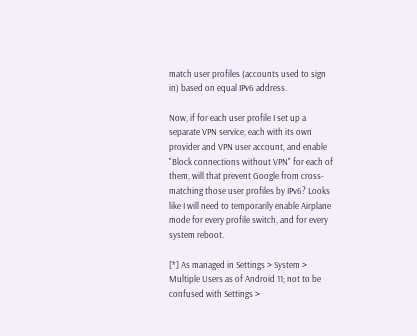match user profiles (accounts used to sign in) based on equal IPv6 address.

Now, if for each user profile I set up a separate VPN service, each with its own provider and VPN user account, and enable "Block connections without VPN" for each of them, will that prevent Google from cross-matching those user profiles by IPv6? Looks like I will need to temporarily enable Airplane mode for every profile switch, and for every system reboot.

[*] As managed in Settings > System > Multiple Users as of Android 11; not to be confused with Settings >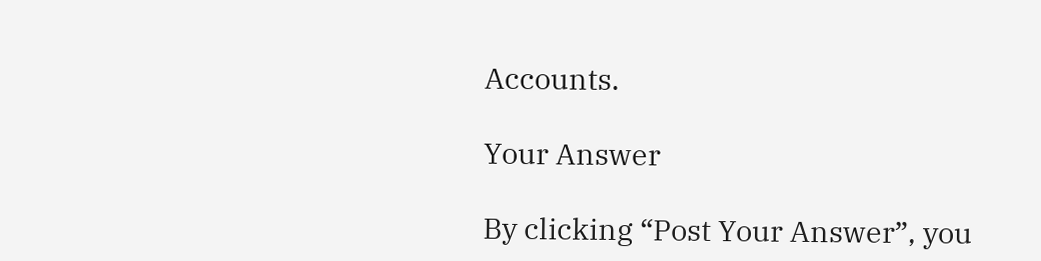Accounts.

Your Answer

By clicking “Post Your Answer”, you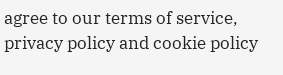agree to our terms of service, privacy policy and cookie policy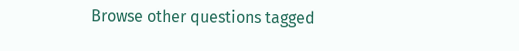Browse other questions tagged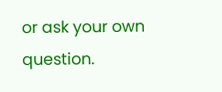or ask your own question.